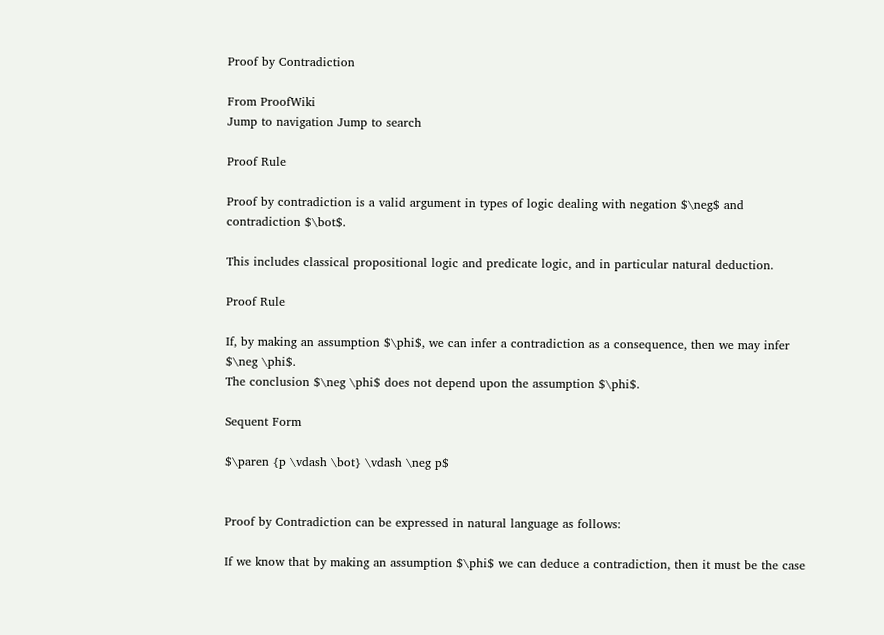Proof by Contradiction

From ProofWiki
Jump to navigation Jump to search

Proof Rule

Proof by contradiction is a valid argument in types of logic dealing with negation $\neg$ and contradiction $\bot$.

This includes classical propositional logic and predicate logic, and in particular natural deduction.

Proof Rule

If, by making an assumption $\phi$, we can infer a contradiction as a consequence, then we may infer $\neg \phi$.
The conclusion $\neg \phi$ does not depend upon the assumption $\phi$.

Sequent Form

$\paren {p \vdash \bot} \vdash \neg p$


Proof by Contradiction can be expressed in natural language as follows:

If we know that by making an assumption $\phi$ we can deduce a contradiction, then it must be the case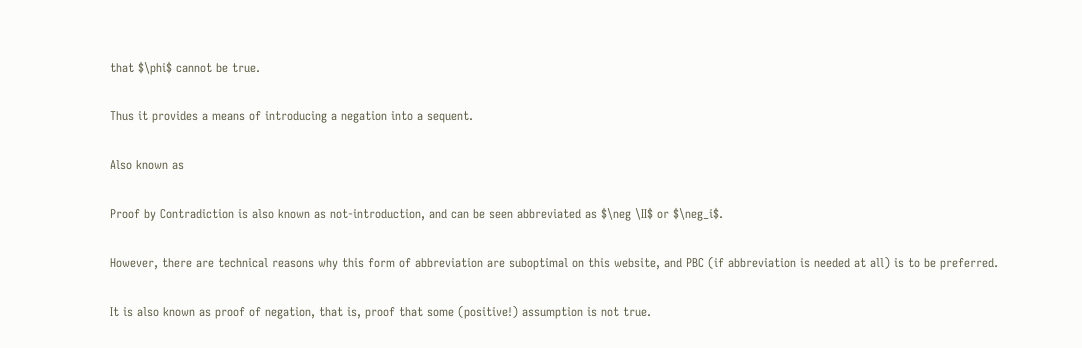that $\phi$ cannot be true.

Thus it provides a means of introducing a negation into a sequent.

Also known as

Proof by Contradiction is also known as not-introduction, and can be seen abbreviated as $\neg \II$ or $\neg_i$.

However, there are technical reasons why this form of abbreviation are suboptimal on this website, and PBC (if abbreviation is needed at all) is to be preferred.

It is also known as proof of negation, that is, proof that some (positive!) assumption is not true.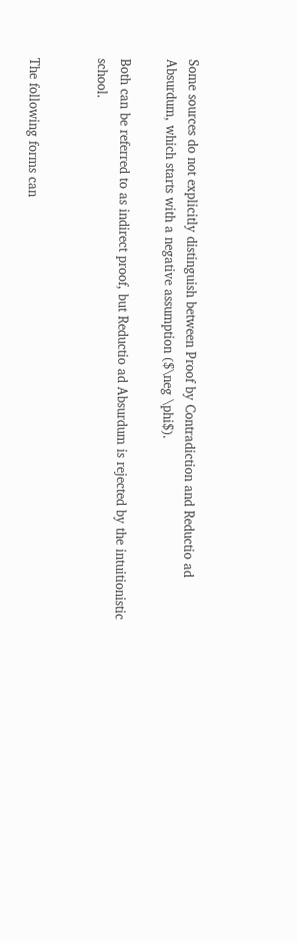Some sources do not explicitly distinguish between Proof by Contradiction and Reductio ad Absurdum, which starts with a negative assumption ($\neg \phi$).

Both can be referred to as indirect proof, but Reductio ad Absurdum is rejected by the intuitionistic school.


The following forms can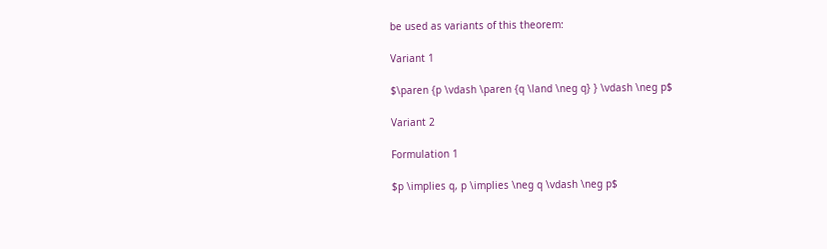be used as variants of this theorem:

Variant 1

$\paren {p \vdash \paren {q \land \neg q} } \vdash \neg p$

Variant 2

Formulation 1

$p \implies q, p \implies \neg q \vdash \neg p$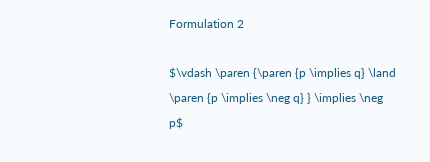Formulation 2

$\vdash \paren {\paren {p \implies q} \land \paren {p \implies \neg q} } \implies \neg p$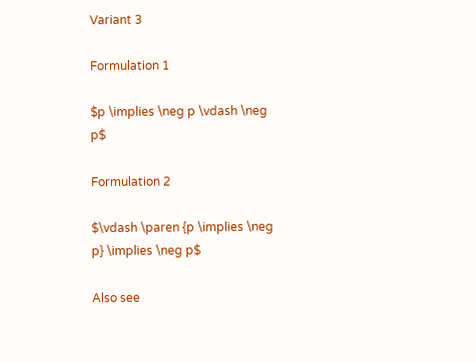Variant 3

Formulation 1

$p \implies \neg p \vdash \neg p$

Formulation 2

$\vdash \paren {p \implies \neg p} \implies \neg p$

Also see